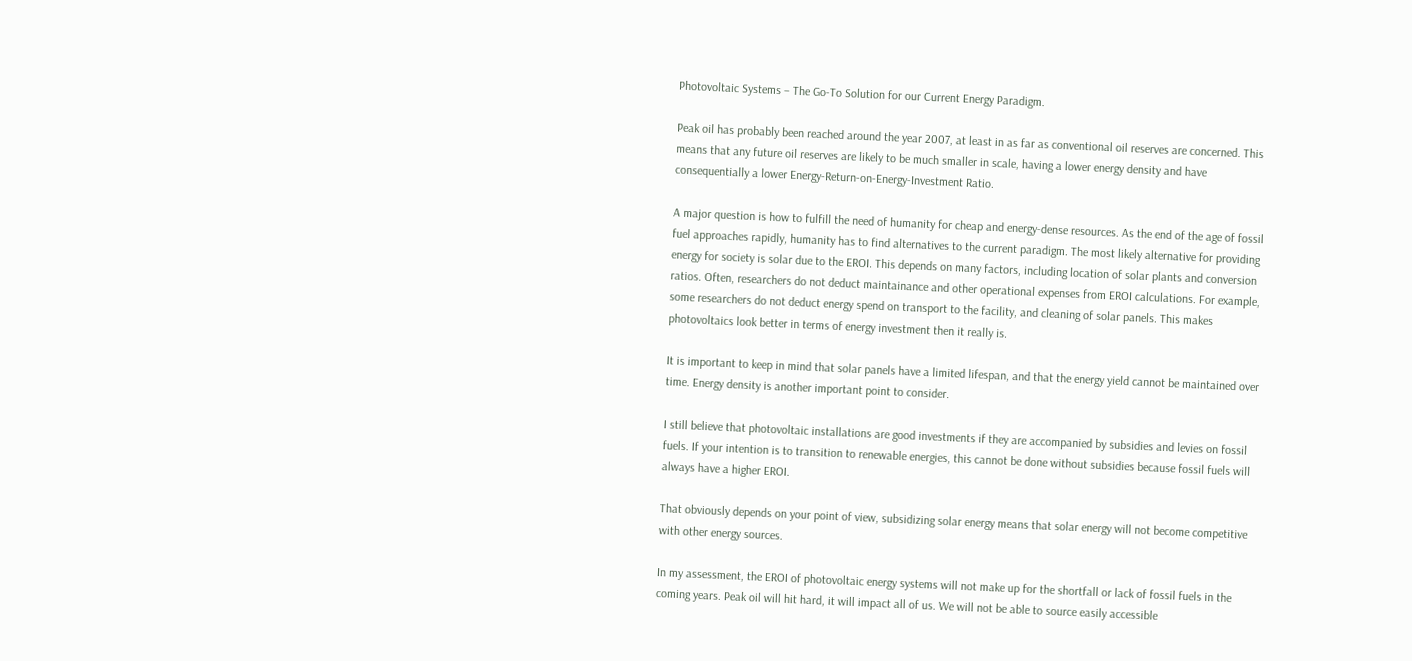Photovoltaic Systems – The Go-To Solution for our Current Energy Paradigm.

Peak oil has probably been reached around the year 2007, at least in as far as conventional oil reserves are concerned. This means that any future oil reserves are likely to be much smaller in scale, having a lower energy density and have consequentially a lower Energy-Return-on-Energy-Investment Ratio.

A major question is how to fulfill the need of humanity for cheap and energy-dense resources. As the end of the age of fossil fuel approaches rapidly, humanity has to find alternatives to the current paradigm. The most likely alternative for providing energy for society is solar due to the EROI. This depends on many factors, including location of solar plants and conversion ratios. Often, researchers do not deduct maintainance and other operational expenses from EROI calculations. For example, some researchers do not deduct energy spend on transport to the facility, and cleaning of solar panels. This makes photovoltaics look better in terms of energy investment then it really is.

It is important to keep in mind that solar panels have a limited lifespan, and that the energy yield cannot be maintained over time. Energy density is another important point to consider.

I still believe that photovoltaic installations are good investments if they are accompanied by subsidies and levies on fossil fuels. If your intention is to transition to renewable energies, this cannot be done without subsidies because fossil fuels will always have a higher EROI.

That obviously depends on your point of view, subsidizing solar energy means that solar energy will not become competitive with other energy sources.

In my assessment, the EROI of photovoltaic energy systems will not make up for the shortfall or lack of fossil fuels in the coming years. Peak oil will hit hard, it will impact all of us. We will not be able to source easily accessible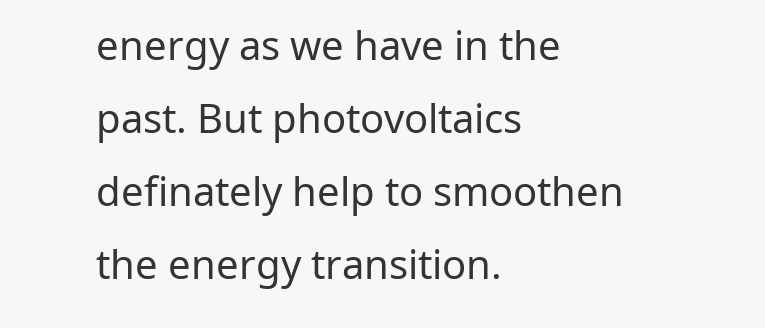energy as we have in the past. But photovoltaics definately help to smoothen the energy transition.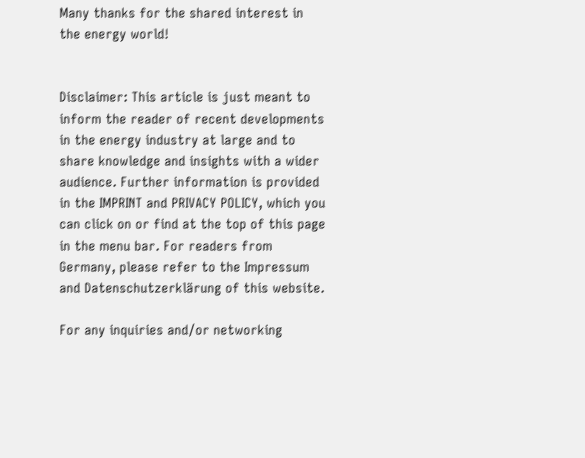Many thanks for the shared interest in the energy world!


Disclaimer: This article is just meant to inform the reader of recent developments in the energy industry at large and to share knowledge and insights with a wider audience. Further information is provided in the IMPRINT and PRIVACY POLICY, which you can click on or find at the top of this page in the menu bar. For readers from Germany, please refer to the Impressum and Datenschutzerklärung of this website.

For any inquiries and/or networking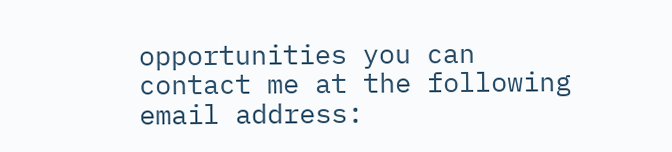opportunities you can contact me at the following email address: